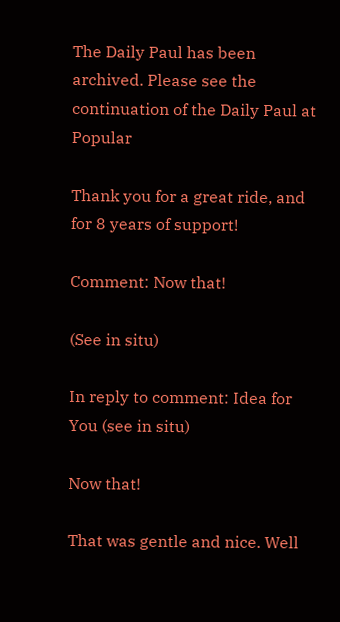The Daily Paul has been archived. Please see the continuation of the Daily Paul at Popular

Thank you for a great ride, and for 8 years of support!

Comment: Now that!

(See in situ)

In reply to comment: Idea for You (see in situ)

Now that!

That was gentle and nice. Well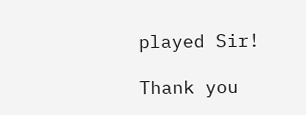played Sir!

Thank you